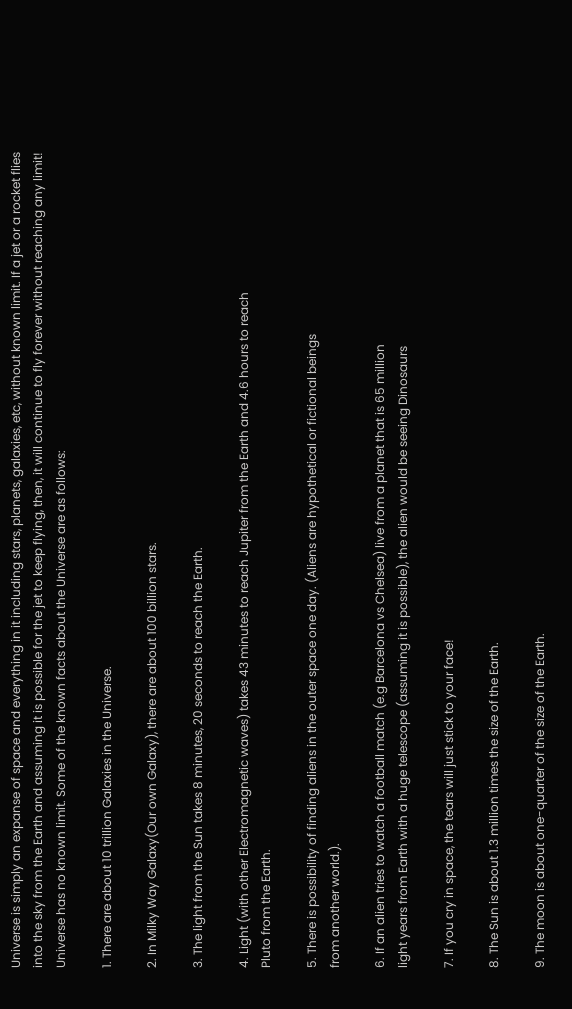Universe is simply an expanse of space and everything in it including stars, planets, galaxies, etc, without known limit. If a jet or a rocket flies into the sky from the Earth and assuming it is possible for the jet to keep flying, then, it will continue to fly forever without reaching any limit! Universe has no known limit. Some of the known facts about the Universe are as follows:

1. There are about 10 trillion Galaxies in the Universe.

2. In Milky Way Galaxy(Our own Galaxy), there are about 100 billion stars.

3. The light from the Sun takes 8 minutes, 20 seconds to reach the Earth.

4. Light (with other Electromagnetic waves) takes 43 minutes to reach Jupiter from the Earth and 4.6 hours to reach
Pluto from the Earth.

5. There is possibility of finding aliens in the outer space one day. (Aliens are hypothetical or fictional beings
from another world.).

6. If an alien tries to watch a football match (e.g Barcelona vs Chelsea) live from a planet that is 65 million
light years from Earth with a huge telescope (assuming it is possible), the alien would be seeing Dinosaurs

7. If you cry in space, the tears will just stick to your face!

8. The Sun is about 1.3 million times the size of the Earth.

9. The moon is about one-quarter of the size of the Earth.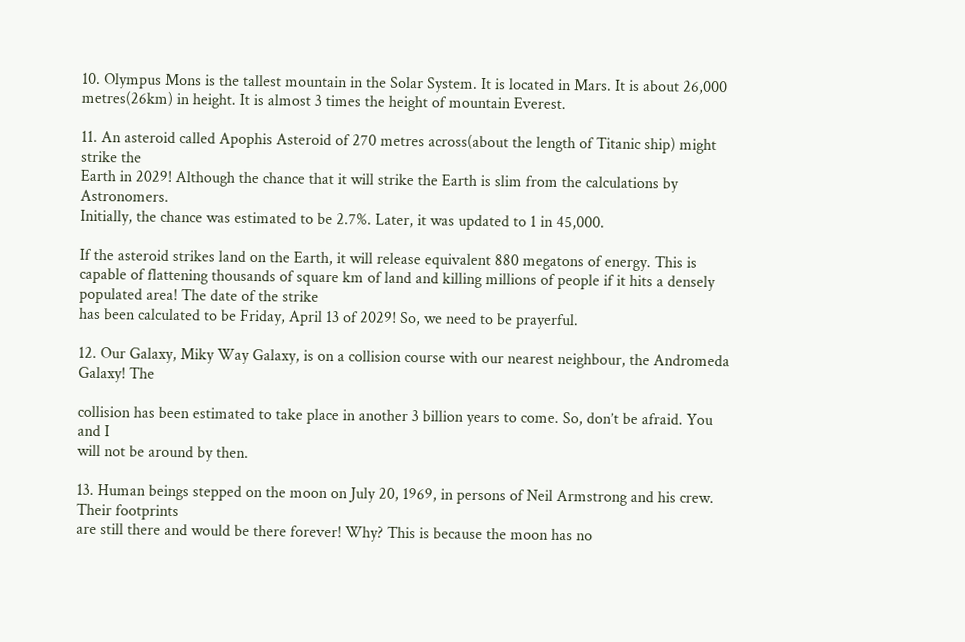10. Olympus Mons is the tallest mountain in the Solar System. It is located in Mars. It is about 26,000
metres(26km) in height. It is almost 3 times the height of mountain Everest.

11. An asteroid called Apophis Asteroid of 270 metres across(about the length of Titanic ship) might strike the
Earth in 2029! Although the chance that it will strike the Earth is slim from the calculations by Astronomers.
Initially, the chance was estimated to be 2.7%. Later, it was updated to 1 in 45,000.

If the asteroid strikes land on the Earth, it will release equivalent 880 megatons of energy. This is capable of flattening thousands of square km of land and killing millions of people if it hits a densely populated area! The date of the strike
has been calculated to be Friday, April 13 of 2029! So, we need to be prayerful.

12. Our Galaxy, Miky Way Galaxy, is on a collision course with our nearest neighbour, the Andromeda Galaxy! The

collision has been estimated to take place in another 3 billion years to come. So, don’t be afraid. You and I
will not be around by then.

13. Human beings stepped on the moon on July 20, 1969, in persons of Neil Armstrong and his crew. Their footprints
are still there and would be there forever! Why? This is because the moon has no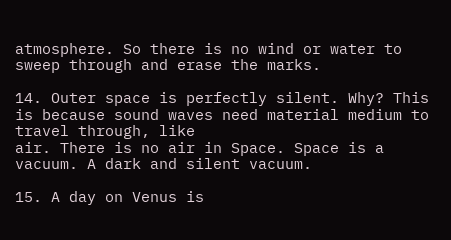atmosphere. So there is no wind or water to sweep through and erase the marks.

14. Outer space is perfectly silent. Why? This is because sound waves need material medium to travel through, like
air. There is no air in Space. Space is a vacuum. A dark and silent vacuum.

15. A day on Venus is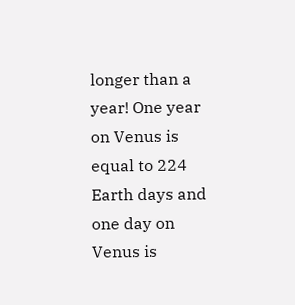longer than a year! One year on Venus is equal to 224 Earth days and one day on Venus is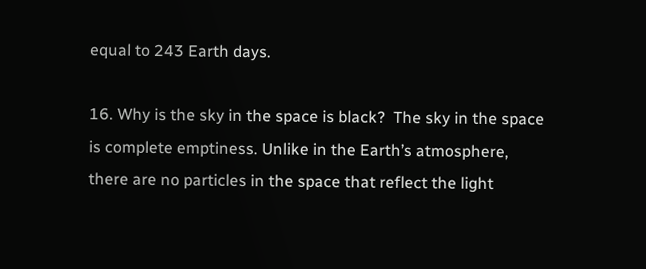equal to 243 Earth days.

16. Why is the sky in the space is black?  The sky in the space is complete emptiness. Unlike in the Earth’s atmosphere, there are no particles in the space that reflect the light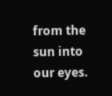from the sun into our eyes.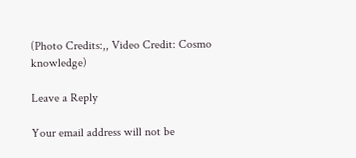(Photo Credits:,, Video Credit: Cosmo knowledge)

Leave a Reply

Your email address will not be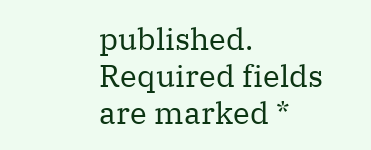published. Required fields are marked *